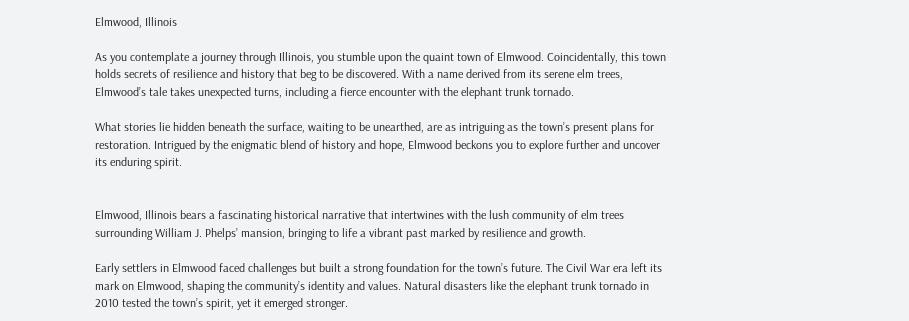Elmwood, Illinois

As you contemplate a journey through Illinois, you stumble upon the quaint town of Elmwood. Coincidentally, this town holds secrets of resilience and history that beg to be discovered. With a name derived from its serene elm trees, Elmwood’s tale takes unexpected turns, including a fierce encounter with the elephant trunk tornado.

What stories lie hidden beneath the surface, waiting to be unearthed, are as intriguing as the town’s present plans for restoration. Intrigued by the enigmatic blend of history and hope, Elmwood beckons you to explore further and uncover its enduring spirit.


Elmwood, Illinois bears a fascinating historical narrative that intertwines with the lush community of elm trees surrounding William J. Phelps’ mansion, bringing to life a vibrant past marked by resilience and growth.

Early settlers in Elmwood faced challenges but built a strong foundation for the town’s future. The Civil War era left its mark on Elmwood, shaping the community’s identity and values. Natural disasters like the elephant trunk tornado in 2010 tested the town’s spirit, yet it emerged stronger.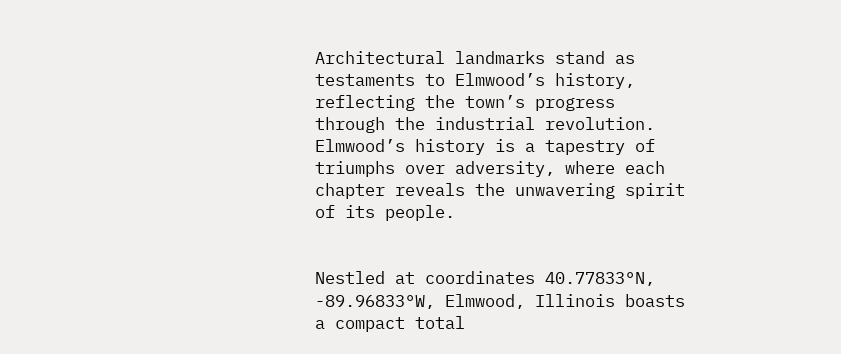Architectural landmarks stand as testaments to Elmwood’s history, reflecting the town’s progress through the industrial revolution. Elmwood’s history is a tapestry of triumphs over adversity, where each chapter reveals the unwavering spirit of its people.


Nestled at coordinates 40.77833°N, -89.96833°W, Elmwood, Illinois boasts a compact total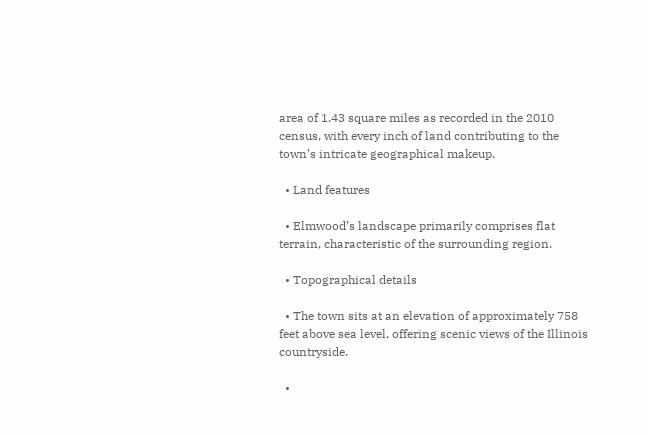area of 1.43 square miles as recorded in the 2010 census, with every inch of land contributing to the town’s intricate geographical makeup.

  • Land features

  • Elmwood’s landscape primarily comprises flat terrain, characteristic of the surrounding region.

  • Topographical details

  • The town sits at an elevation of approximately 758 feet above sea level, offering scenic views of the Illinois countryside.

  •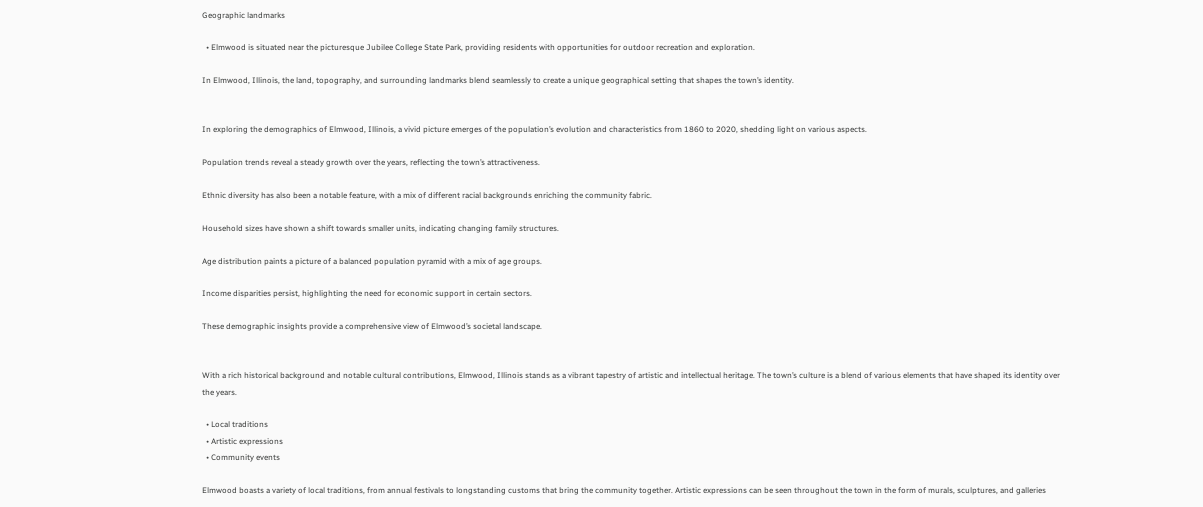Geographic landmarks

  • Elmwood is situated near the picturesque Jubilee College State Park, providing residents with opportunities for outdoor recreation and exploration.

In Elmwood, Illinois, the land, topography, and surrounding landmarks blend seamlessly to create a unique geographical setting that shapes the town’s identity.


In exploring the demographics of Elmwood, Illinois, a vivid picture emerges of the population’s evolution and characteristics from 1860 to 2020, shedding light on various aspects.

Population trends reveal a steady growth over the years, reflecting the town’s attractiveness.

Ethnic diversity has also been a notable feature, with a mix of different racial backgrounds enriching the community fabric.

Household sizes have shown a shift towards smaller units, indicating changing family structures.

Age distribution paints a picture of a balanced population pyramid with a mix of age groups.

Income disparities persist, highlighting the need for economic support in certain sectors.

These demographic insights provide a comprehensive view of Elmwood’s societal landscape.


With a rich historical background and notable cultural contributions, Elmwood, Illinois stands as a vibrant tapestry of artistic and intellectual heritage. The town’s culture is a blend of various elements that have shaped its identity over the years.

  • Local traditions
  • Artistic expressions
  • Community events

Elmwood boasts a variety of local traditions, from annual festivals to longstanding customs that bring the community together. Artistic expressions can be seen throughout the town in the form of murals, sculptures, and galleries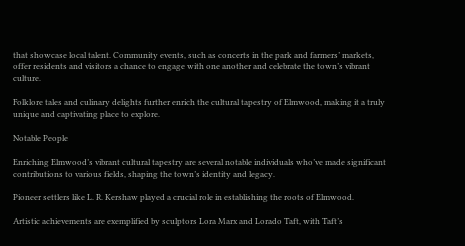that showcase local talent. Community events, such as concerts in the park and farmers’ markets, offer residents and visitors a chance to engage with one another and celebrate the town’s vibrant culture.

Folklore tales and culinary delights further enrich the cultural tapestry of Elmwood, making it a truly unique and captivating place to explore.

Notable People

Enriching Elmwood’s vibrant cultural tapestry are several notable individuals who’ve made significant contributions to various fields, shaping the town’s identity and legacy.

Pioneer settlers like L. R. Kershaw played a crucial role in establishing the roots of Elmwood.

Artistic achievements are exemplified by sculptors Lora Marx and Lorado Taft, with Taft’s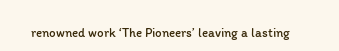renowned work ‘The Pioneers’ leaving a lasting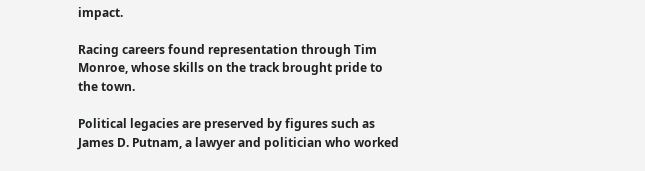impact.

Racing careers found representation through Tim Monroe, whose skills on the track brought pride to the town.

Political legacies are preserved by figures such as James D. Putnam, a lawyer and politician who worked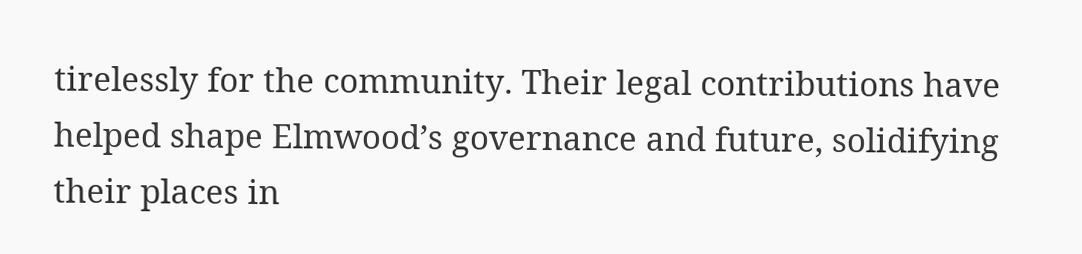tirelessly for the community. Their legal contributions have helped shape Elmwood’s governance and future, solidifying their places in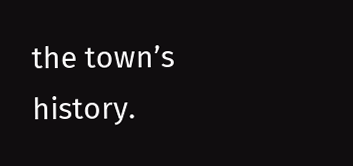the town’s history.